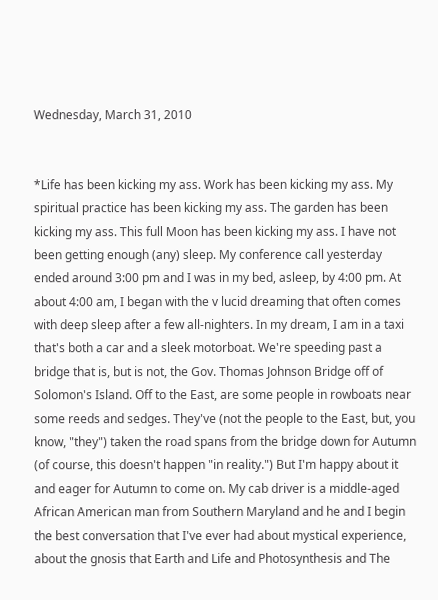Wednesday, March 31, 2010


*Life has been kicking my ass. Work has been kicking my ass. My spiritual practice has been kicking my ass. The garden has been kicking my ass. This full Moon has been kicking my ass. I have not been getting enough (any) sleep. My conference call yesterday ended around 3:00 pm and I was in my bed, asleep, by 4:00 pm. At about 4:00 am, I began with the v lucid dreaming that often comes with deep sleep after a few all-nighters. In my dream, I am in a taxi that's both a car and a sleek motorboat. We're speeding past a bridge that is, but is not, the Gov. Thomas Johnson Bridge off of Solomon's Island. Off to the East, are some people in rowboats near some reeds and sedges. They've (not the people to the East, but, you know, "they") taken the road spans from the bridge down for Autumn (of course, this doesn't happen "in reality.") But I'm happy about it and eager for Autumn to come on. My cab driver is a middle-aged African American man from Southern Maryland and he and I begin the best conversation that I've ever had about mystical experience, about the gnosis that Earth and Life and Photosynthesis and The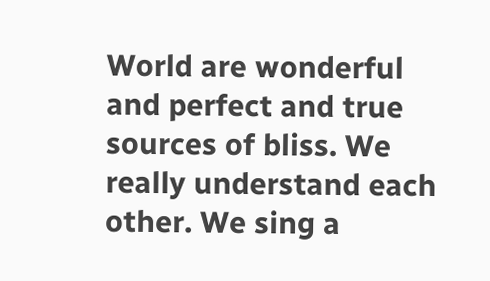World are wonderful and perfect and true sources of bliss. We really understand each other. We sing a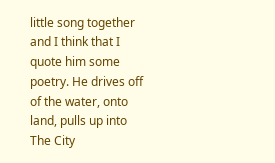little song together and I think that I quote him some poetry. He drives off of the water, onto land, pulls up into The City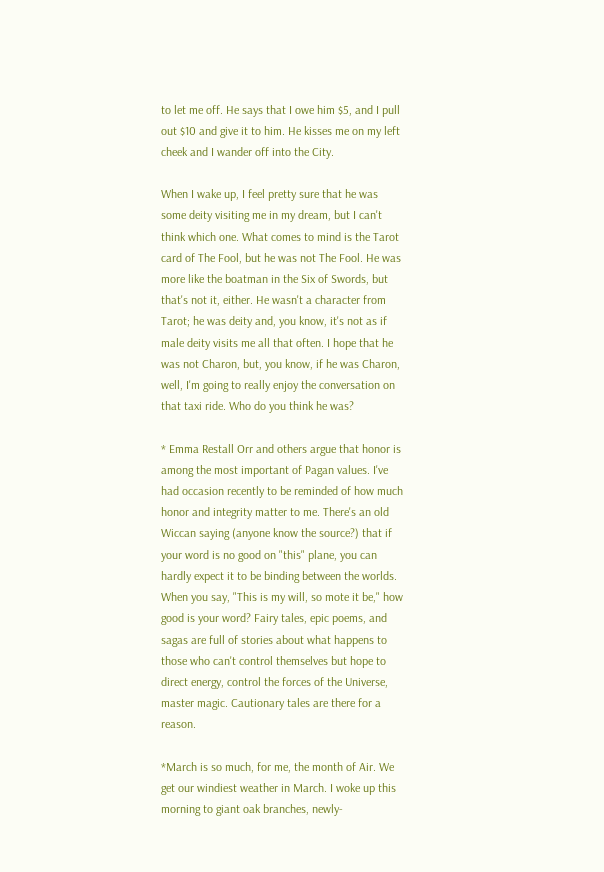to let me off. He says that I owe him $5, and I pull out $10 and give it to him. He kisses me on my left cheek and I wander off into the City.

When I wake up, I feel pretty sure that he was some deity visiting me in my dream, but I can't think which one. What comes to mind is the Tarot card of The Fool, but he was not The Fool. He was more like the boatman in the Six of Swords, but that's not it, either. He wasn't a character from Tarot; he was deity and, you know, it's not as if male deity visits me all that often. I hope that he was not Charon, but, you know, if he was Charon, well, I'm going to really enjoy the conversation on that taxi ride. Who do you think he was?

* Emma Restall Orr and others argue that honor is among the most important of Pagan values. I've had occasion recently to be reminded of how much honor and integrity matter to me. There's an old Wiccan saying (anyone know the source?) that if your word is no good on "this" plane, you can hardly expect it to be binding between the worlds. When you say, "This is my will, so mote it be," how good is your word? Fairy tales, epic poems, and sagas are full of stories about what happens to those who can't control themselves but hope to direct energy, control the forces of the Universe, master magic. Cautionary tales are there for a reason.

*March is so much, for me, the month of Air. We get our windiest weather in March. I woke up this morning to giant oak branches, newly-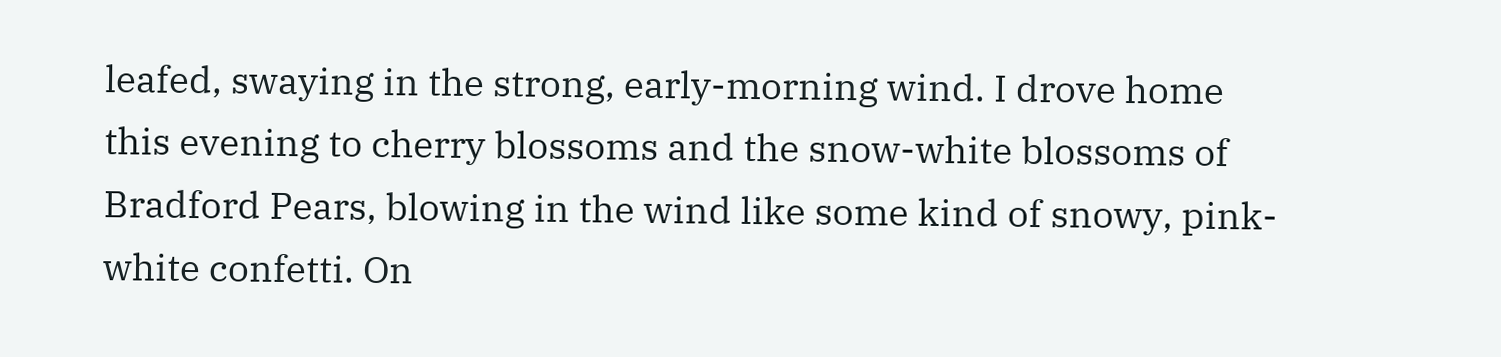leafed, swaying in the strong, early-morning wind. I drove home this evening to cherry blossoms and the snow-white blossoms of Bradford Pears, blowing in the wind like some kind of snowy, pink-white confetti. On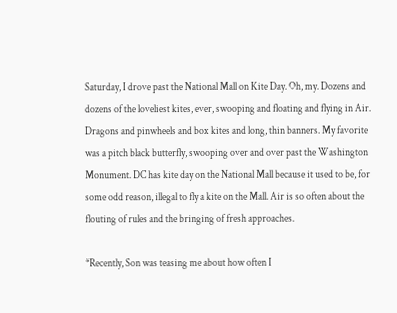Saturday, I drove past the National Mall on Kite Day. Oh, my. Dozens and dozens of the loveliest kites, ever, swooping and floating and flying in Air. Dragons and pinwheels and box kites and long, thin banners. My favorite was a pitch black butterfly, swooping over and over past the Washington Monument. DC has kite day on the National Mall because it used to be, for some odd reason, illegal to fly a kite on the Mall. Air is so often about the flouting of rules and the bringing of fresh approaches.

*Recently, Son was teasing me about how often I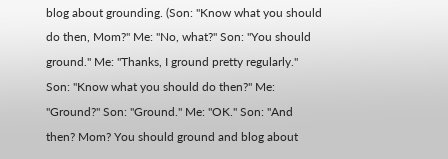blog about grounding. (Son: "Know what you should do then, Mom?" Me: "No, what?" Son: "You should ground." Me: "Thanks, I ground pretty regularly." Son: "Know what you should do then?" Me: "Ground?" Son: "Ground." Me: "OK." Son: "And then? Mom? You should ground and blog about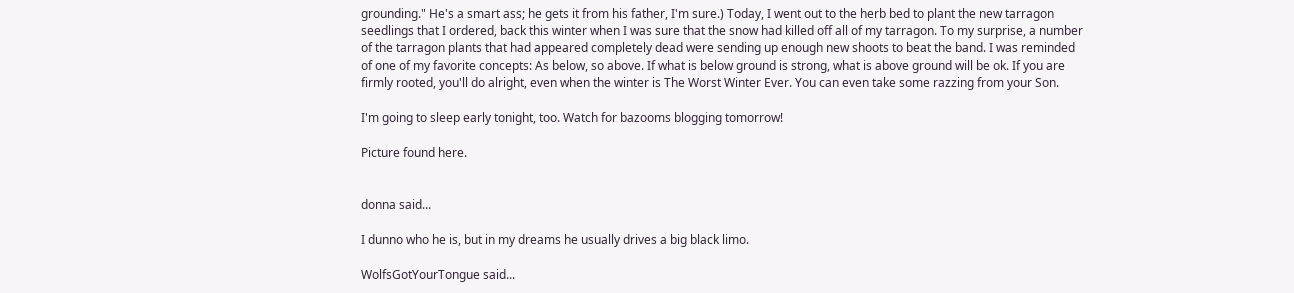grounding." He's a smart ass; he gets it from his father, I'm sure.) Today, I went out to the herb bed to plant the new tarragon seedlings that I ordered, back this winter when I was sure that the snow had killed off all of my tarragon. To my surprise, a number of the tarragon plants that had appeared completely dead were sending up enough new shoots to beat the band. I was reminded of one of my favorite concepts: As below, so above. If what is below ground is strong, what is above ground will be ok. If you are firmly rooted, you'll do alright, even when the winter is The Worst Winter Ever. You can even take some razzing from your Son.

I'm going to sleep early tonight, too. Watch for bazooms blogging tomorrow!

Picture found here.


donna said...

I dunno who he is, but in my dreams he usually drives a big black limo.

WolfsGotYourTongue said...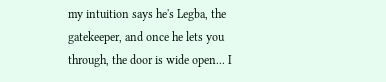my intuition says he's Legba, the gatekeeper, and once he lets you through, the door is wide open... I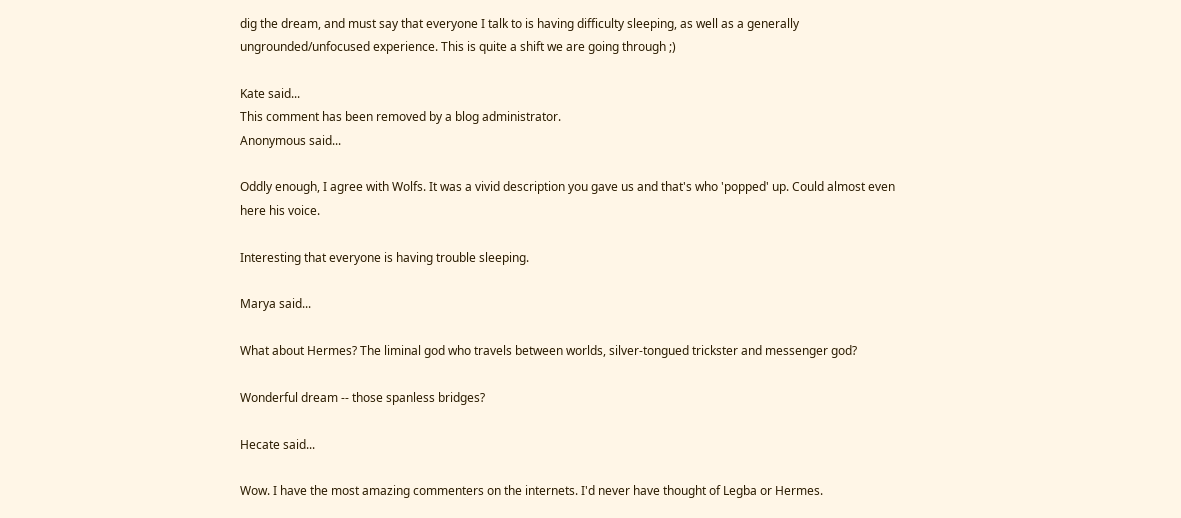dig the dream, and must say that everyone I talk to is having difficulty sleeping, as well as a generally ungrounded/unfocused experience. This is quite a shift we are going through ;)

Kate said...
This comment has been removed by a blog administrator.
Anonymous said...

Oddly enough, I agree with Wolfs. It was a vivid description you gave us and that's who 'popped' up. Could almost even here his voice.

Interesting that everyone is having trouble sleeping.

Marya said...

What about Hermes? The liminal god who travels between worlds, silver-tongued trickster and messenger god?

Wonderful dream -- those spanless bridges?

Hecate said...

Wow. I have the most amazing commenters on the internets. I'd never have thought of Legba or Hermes.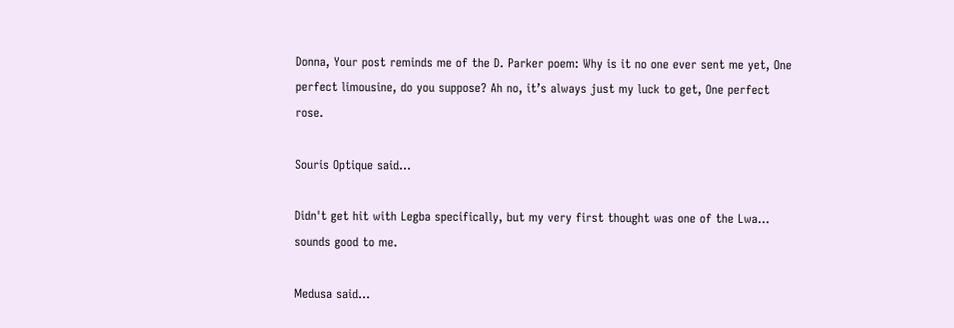Donna, Your post reminds me of the D. Parker poem: Why is it no one ever sent me yet, One perfect limousine, do you suppose? Ah no, it’s always just my luck to get, One perfect rose.

Souris Optique said...

Didn't get hit with Legba specifically, but my very first thought was one of the Lwa... sounds good to me.

Medusa said...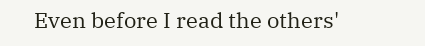Even before I read the others'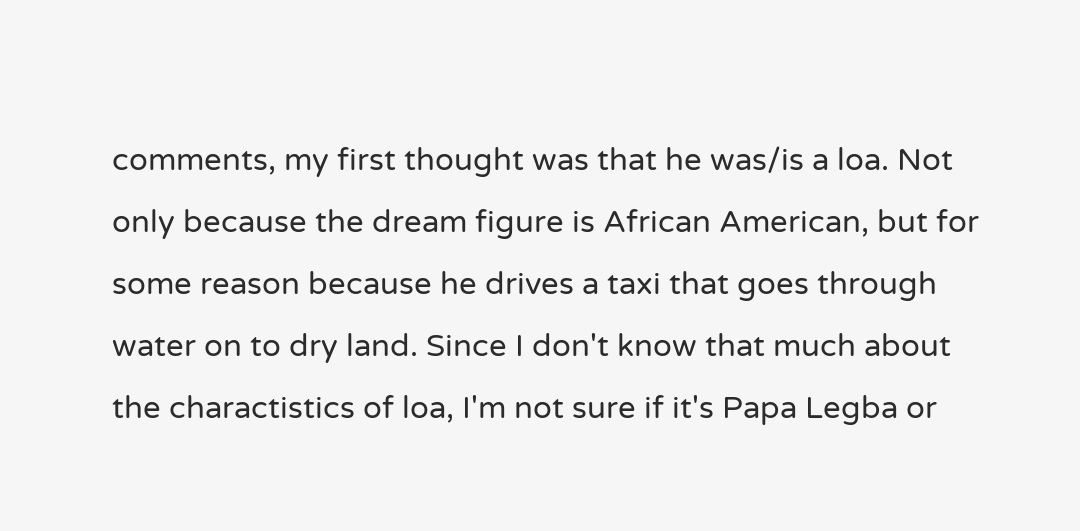comments, my first thought was that he was/is a loa. Not only because the dream figure is African American, but for some reason because he drives a taxi that goes through water on to dry land. Since I don't know that much about the charactistics of loa, I'm not sure if it's Papa Legba or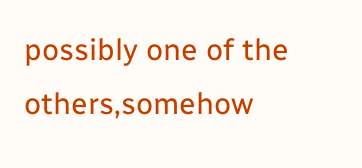possibly one of the others,somehow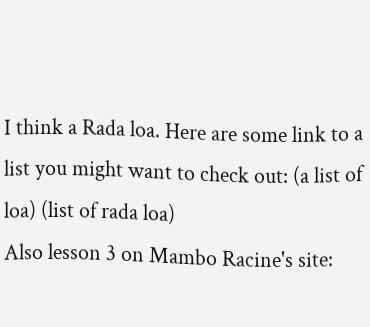I think a Rada loa. Here are some link to a list you might want to check out: (a list of loa) (list of rada loa)
Also lesson 3 on Mambo Racine's site: